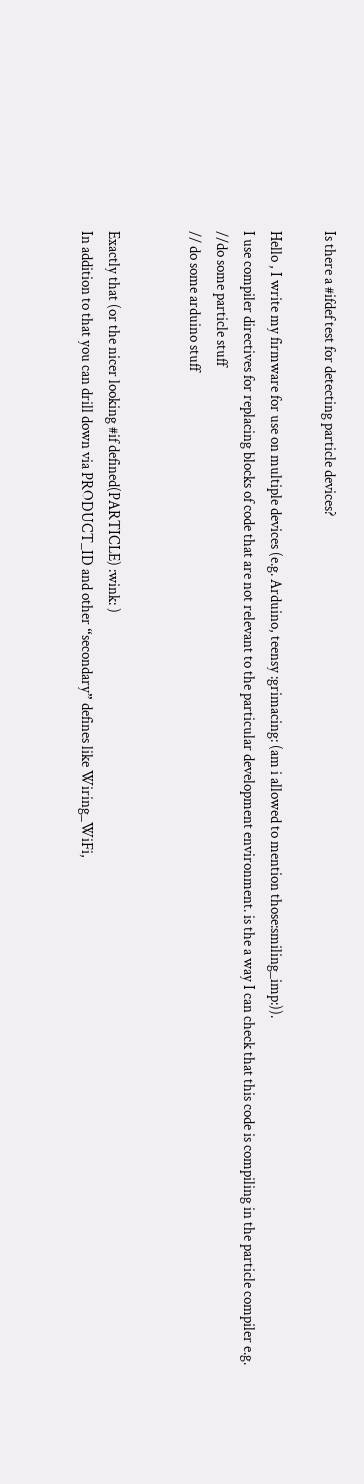Is there a #ifdef test for detecting particle devices?

Hello , I write my firmware for use on multiple devices (e.g. Arduino, teensy :grimacing: (am i allowed to mention those:smiling_imp:)).
I use compiler directives for replacing blocks of code that are not relevant to the particular development environment. is the a way I can check that this code is compiling in the particle compiler e.g.
//do some particle stuff
// do some arduino stuff


Exactly that (or the nicer looking #if defined(PARTICLE) :wink: )
In addition to that you can drill down via PRODUCT_ID and other “secondary” defines like Wiring_WiFi,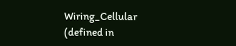Wiring_Cellular (defined in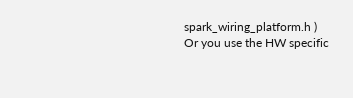spark_wiring_platform.h )
Or you use the HW specific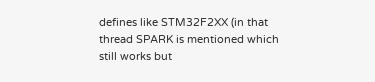defines like STM32F2XX (in that thread SPARK is mentioned which still works but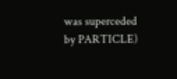was superceded by PARTICLE)